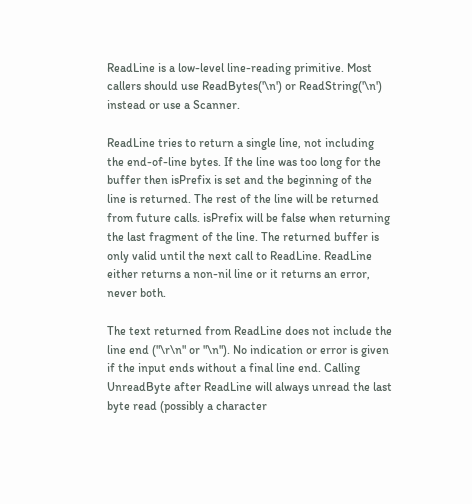ReadLine is a low-level line-reading primitive. Most callers should use ReadBytes('\n') or ReadString('\n') instead or use a Scanner.

ReadLine tries to return a single line, not including the end-of-line bytes. If the line was too long for the buffer then isPrefix is set and the beginning of the line is returned. The rest of the line will be returned from future calls. isPrefix will be false when returning the last fragment of the line. The returned buffer is only valid until the next call to ReadLine. ReadLine either returns a non-nil line or it returns an error, never both.

The text returned from ReadLine does not include the line end ("\r\n" or "\n"). No indication or error is given if the input ends without a final line end. Calling UnreadByte after ReadLine will always unread the last byte read (possibly a character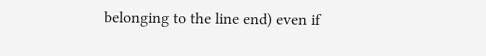belonging to the line end) even if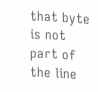that byte is not part of the line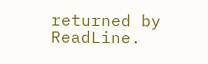returned by ReadLine.